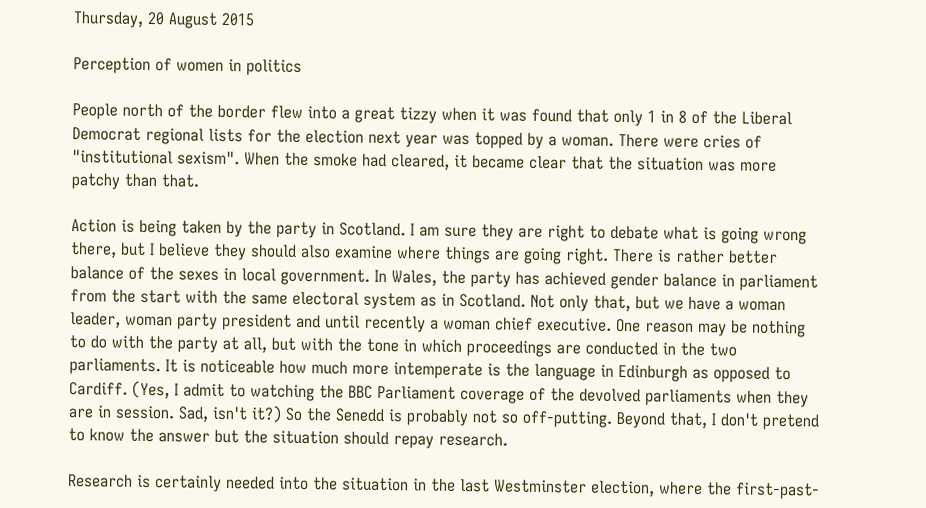Thursday, 20 August 2015

Perception of women in politics

People north of the border flew into a great tizzy when it was found that only 1 in 8 of the Liberal Democrat regional lists for the election next year was topped by a woman. There were cries of "institutional sexism". When the smoke had cleared, it became clear that the situation was more patchy than that.

Action is being taken by the party in Scotland. I am sure they are right to debate what is going wrong there, but I believe they should also examine where things are going right. There is rather better balance of the sexes in local government. In Wales, the party has achieved gender balance in parliament from the start with the same electoral system as in Scotland. Not only that, but we have a woman leader, woman party president and until recently a woman chief executive. One reason may be nothing to do with the party at all, but with the tone in which proceedings are conducted in the two parliaments. It is noticeable how much more intemperate is the language in Edinburgh as opposed to Cardiff. (Yes, I admit to watching the BBC Parliament coverage of the devolved parliaments when they are in session. Sad, isn't it?) So the Senedd is probably not so off-putting. Beyond that, I don't pretend to know the answer but the situation should repay research.

Research is certainly needed into the situation in the last Westminster election, where the first-past-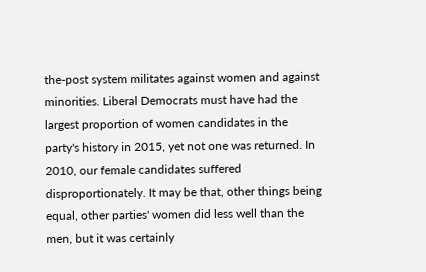the-post system militates against women and against minorities. Liberal Democrats must have had the largest proportion of women candidates in the party's history in 2015, yet not one was returned. In 2010, our female candidates suffered disproportionately. It may be that, other things being equal, other parties' women did less well than the men, but it was certainly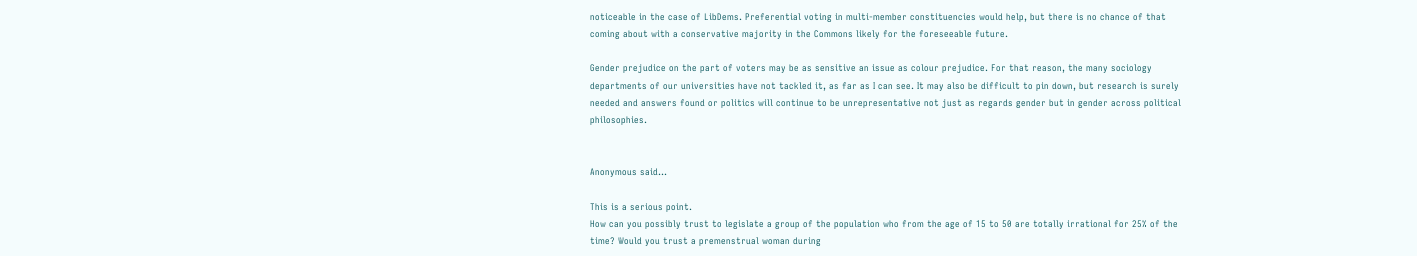noticeable in the case of LibDems. Preferential voting in multi-member constituencies would help, but there is no chance of that coming about with a conservative majority in the Commons likely for the foreseeable future.

Gender prejudice on the part of voters may be as sensitive an issue as colour prejudice. For that reason, the many sociology departments of our universities have not tackled it, as far as I can see. It may also be difficult to pin down, but research is surely needed and answers found or politics will continue to be unrepresentative not just as regards gender but in gender across political philosophies.


Anonymous said...

This is a serious point.
How can you possibly trust to legislate a group of the population who from the age of 15 to 50 are totally irrational for 25% of the time? Would you trust a premenstrual woman during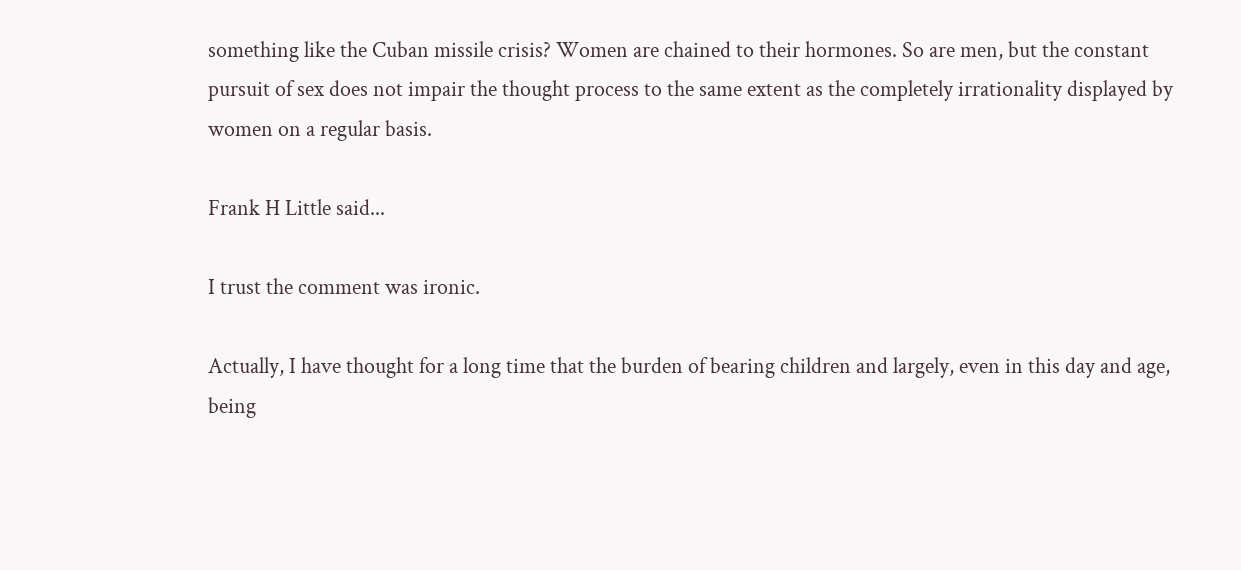something like the Cuban missile crisis? Women are chained to their hormones. So are men, but the constant pursuit of sex does not impair the thought process to the same extent as the completely irrationality displayed by women on a regular basis.

Frank H Little said...

I trust the comment was ironic.

Actually, I have thought for a long time that the burden of bearing children and largely, even in this day and age, being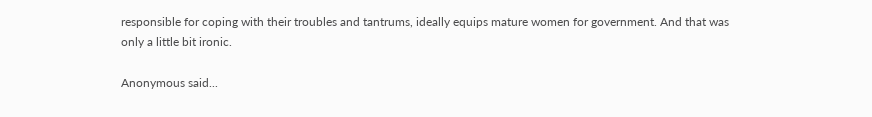responsible for coping with their troubles and tantrums, ideally equips mature women for government. And that was only a little bit ironic.

Anonymous said...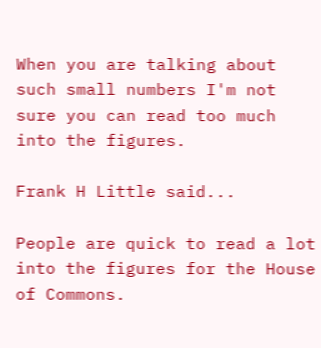When you are talking about such small numbers I'm not sure you can read too much into the figures.

Frank H Little said...

People are quick to read a lot into the figures for the House of Commons.